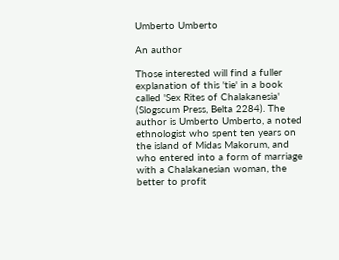Umberto Umberto

An author

Those interested will find a fuller explanation of this 'tie' in a book called 'Sex Rites of Chalakanesia' (Slogscum Press, Belta 2284). The author is Umberto Umberto, a noted ethnologist who spent ten years on the island of Midas Makorum, and who entered into a form of marriage with a Chalakanesian woman, the better to profit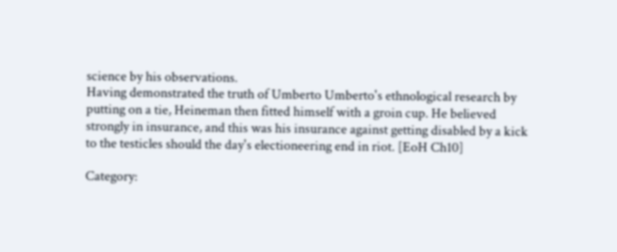science by his observations.
Having demonstrated the truth of Umberto Umberto's ethnological research by putting on a tie, Heineman then fitted himself with a groin cup. He believed strongly in insurance, and this was his insurance against getting disabled by a kick to the testicles should the day's electioneering end in riot. [EoH Ch10]

Category: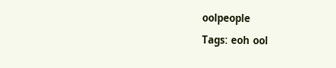oolpeople
Tags: eoh ool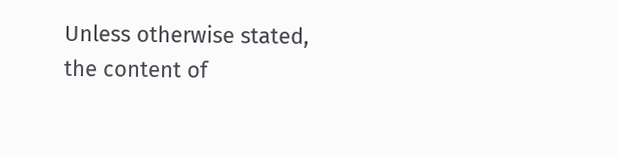Unless otherwise stated, the content of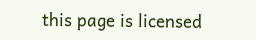this page is licensed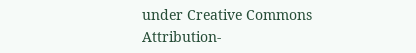under Creative Commons Attribution-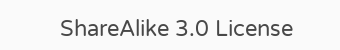ShareAlike 3.0 License